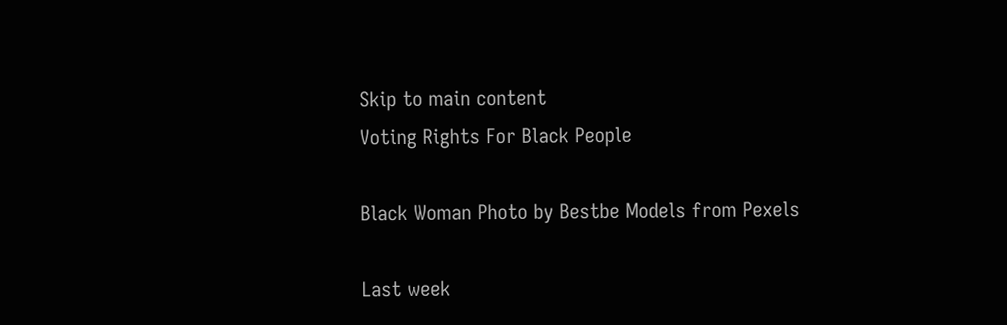Skip to main content
Voting Rights For Black People

Black Woman Photo by Bestbe Models from Pexels

Last week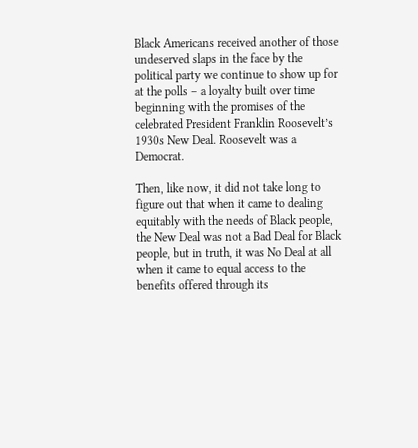Black Americans received another of those undeserved slaps in the face by the political party we continue to show up for at the polls – a loyalty built over time beginning with the promises of the celebrated President Franklin Roosevelt’s 1930s New Deal. Roosevelt was a Democrat.

Then, like now, it did not take long to figure out that when it came to dealing equitably with the needs of Black people, the New Deal was not a Bad Deal for Black people, but in truth, it was No Deal at all when it came to equal access to the benefits offered through its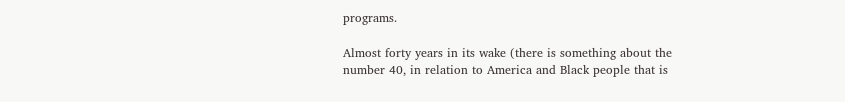programs.

Almost forty years in its wake (there is something about the number 40, in relation to America and Black people that is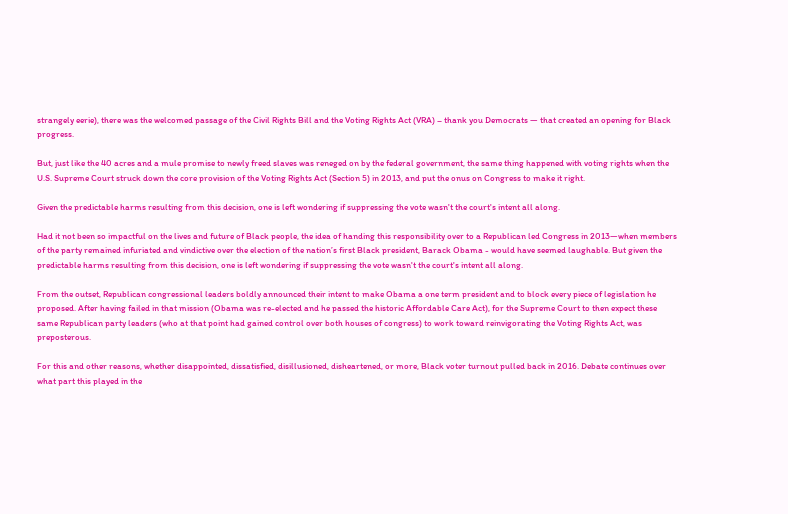strangely eerie), there was the welcomed passage of the Civil Rights Bill and the Voting Rights Act (VRA) – thank you Democrats — that created an opening for Black progress.

But, just like the 40 acres and a mule promise to newly freed slaves was reneged on by the federal government, the same thing happened with voting rights when the U.S. Supreme Court struck down the core provision of the Voting Rights Act (Section 5) in 2013, and put the onus on Congress to make it right.

Given the predictable harms resulting from this decision, one is left wondering if suppressing the vote wasn't the court's intent all along.

Had it not been so impactful on the lives and future of Black people, the idea of handing this responsibility over to a Republican led Congress in 2013—when members of the party remained infuriated and vindictive over the election of the nation’s first Black president, Barack Obama - would have seemed laughable. But given the predictable harms resulting from this decision, one is left wondering if suppressing the vote wasn't the court's intent all along.

From the outset, Republican congressional leaders boldly announced their intent to make Obama a one term president and to block every piece of legislation he proposed. After having failed in that mission (Obama was re-elected and he passed the historic Affordable Care Act), for the Supreme Court to then expect these same Republican party leaders (who at that point had gained control over both houses of congress) to work toward reinvigorating the Voting Rights Act, was preposterous.

For this and other reasons, whether disappointed, dissatisfied, disillusioned, disheartened, or more, Black voter turnout pulled back in 2016. Debate continues over what part this played in the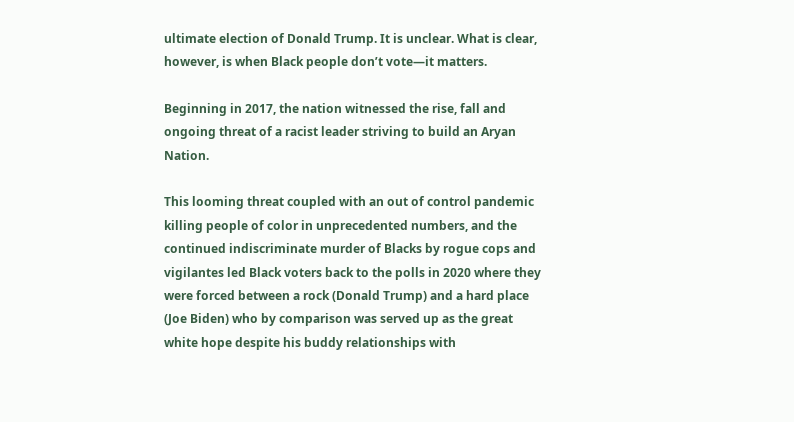ultimate election of Donald Trump. It is unclear. What is clear, however, is when Black people don’t vote—it matters.

Beginning in 2017, the nation witnessed the rise, fall and ongoing threat of a racist leader striving to build an Aryan Nation.

This looming threat coupled with an out of control pandemic killing people of color in unprecedented numbers, and the continued indiscriminate murder of Blacks by rogue cops and vigilantes led Black voters back to the polls in 2020 where they were forced between a rock (Donald Trump) and a hard place (Joe Biden) who by comparison was served up as the great white hope despite his buddy relationships with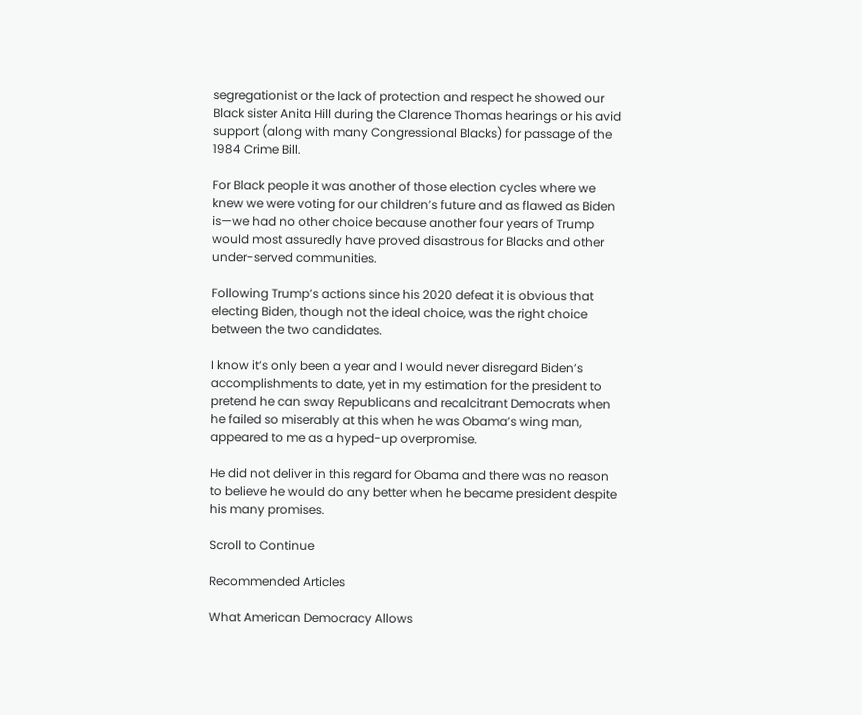segregationist or the lack of protection and respect he showed our Black sister Anita Hill during the Clarence Thomas hearings or his avid support (along with many Congressional Blacks) for passage of the 1984 Crime Bill.

For Black people it was another of those election cycles where we knew we were voting for our children’s future and as flawed as Biden is—we had no other choice because another four years of Trump would most assuredly have proved disastrous for Blacks and other under-served communities.

Following Trump’s actions since his 2020 defeat it is obvious that electing Biden, though not the ideal choice, was the right choice between the two candidates.

I know it’s only been a year and I would never disregard Biden’s accomplishments to date, yet in my estimation for the president to pretend he can sway Republicans and recalcitrant Democrats when he failed so miserably at this when he was Obama’s wing man, appeared to me as a hyped-up overpromise.

He did not deliver in this regard for Obama and there was no reason to believe he would do any better when he became president despite his many promises.

Scroll to Continue

Recommended Articles

What American Democracy Allows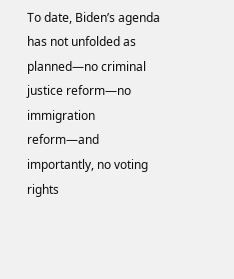To date, Biden’s agenda has not unfolded as planned—no criminal justice reform—no immigration reform—and importantly, no voting rights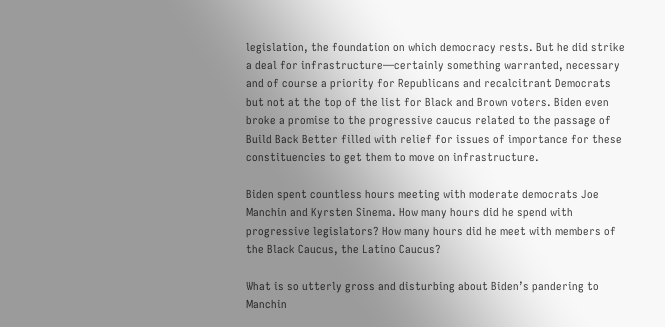legislation, the foundation on which democracy rests. But he did strike a deal for infrastructure—certainly something warranted, necessary and of course a priority for Republicans and recalcitrant Democrats but not at the top of the list for Black and Brown voters. Biden even broke a promise to the progressive caucus related to the passage of Build Back Better filled with relief for issues of importance for these constituencies to get them to move on infrastructure.

Biden spent countless hours meeting with moderate democrats Joe Manchin and Kyrsten Sinema. How many hours did he spend with progressive legislators? How many hours did he meet with members of the Black Caucus, the Latino Caucus?

What is so utterly gross and disturbing about Biden’s pandering to Manchin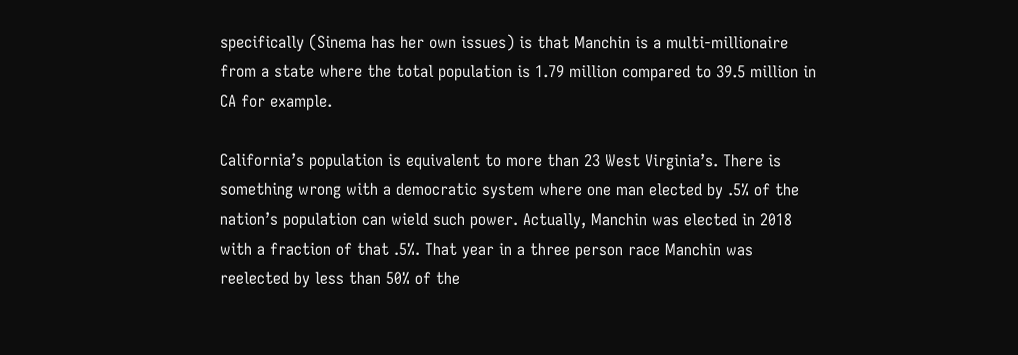specifically (Sinema has her own issues) is that Manchin is a multi-millionaire from a state where the total population is 1.79 million compared to 39.5 million in CA for example.

California’s population is equivalent to more than 23 West Virginia’s. There is something wrong with a democratic system where one man elected by .5% of the nation’s population can wield such power. Actually, Manchin was elected in 2018 with a fraction of that .5%. That year in a three person race Manchin was reelected by less than 50% of the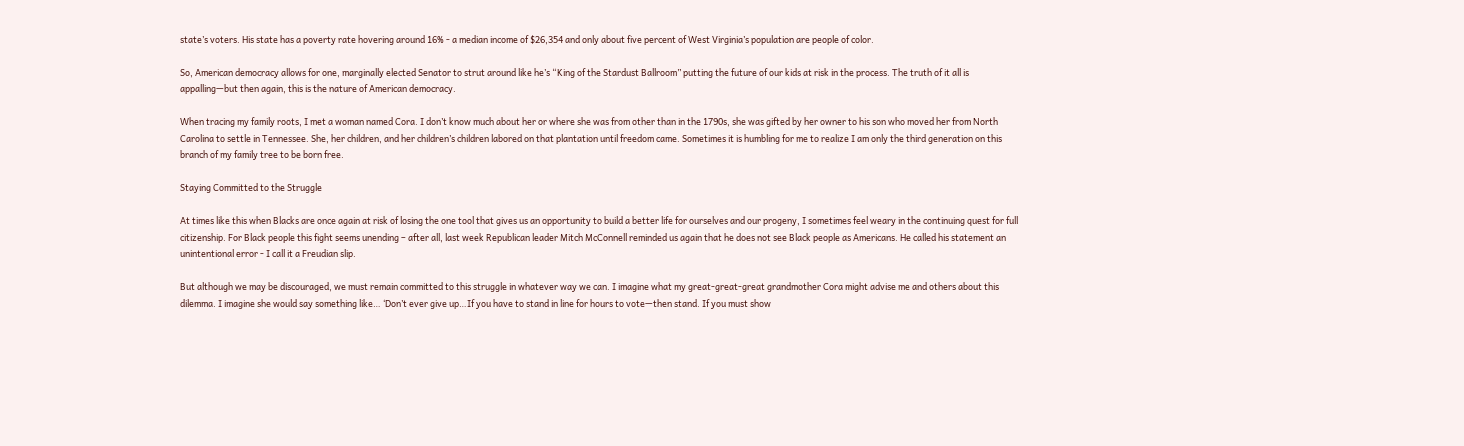state’s voters. His state has a poverty rate hovering around 16% - a median income of $26,354 and only about five percent of West Virginia’s population are people of color.

So, American democracy allows for one, marginally elected Senator to strut around like he’s “King of the Stardust Ballroom” putting the future of our kids at risk in the process. The truth of it all is appalling—but then again, this is the nature of American democracy.

When tracing my family roots, I met a woman named Cora. I don’t know much about her or where she was from other than in the 1790s, she was gifted by her owner to his son who moved her from North Carolina to settle in Tennessee. She, her children, and her children’s children labored on that plantation until freedom came. Sometimes it is humbling for me to realize I am only the third generation on this branch of my family tree to be born free.

Staying Committed to the Struggle

At times like this when Blacks are once again at risk of losing the one tool that gives us an opportunity to build a better life for ourselves and our progeny, I sometimes feel weary in the continuing quest for full citizenship. For Black people this fight seems unending – after all, last week Republican leader Mitch McConnell reminded us again that he does not see Black people as Americans. He called his statement an unintentional error - I call it a Freudian slip.

But although we may be discouraged, we must remain committed to this struggle in whatever way we can. I imagine what my great-great-great grandmother Cora might advise me and others about this dilemma. I imagine she would say something like… ‘Don’t ever give up…If you have to stand in line for hours to vote—then stand. If you must show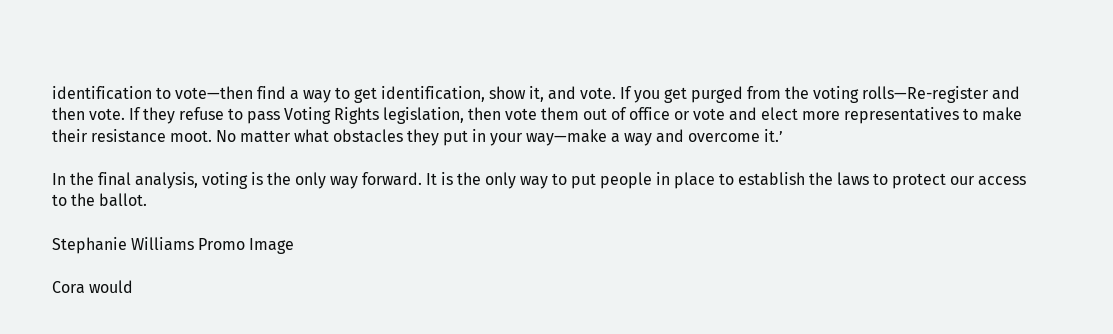identification to vote—then find a way to get identification, show it, and vote. If you get purged from the voting rolls—Re-register and then vote. If they refuse to pass Voting Rights legislation, then vote them out of office or vote and elect more representatives to make their resistance moot. No matter what obstacles they put in your way—make a way and overcome it.’

In the final analysis, voting is the only way forward. It is the only way to put people in place to establish the laws to protect our access to the ballot.

Stephanie Williams Promo Image

Cora would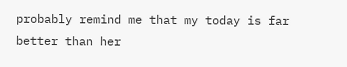probably remind me that my today is far better than her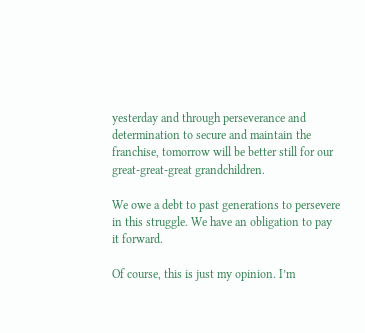yesterday and through perseverance and determination to secure and maintain the franchise, tomorrow will be better still for our great-great-great grandchildren.

We owe a debt to past generations to persevere in this struggle. We have an obligation to pay it forward.

Of course, this is just my opinion. I’m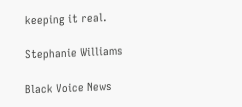keeping it real.

Stephanie Williams

Black Voice News